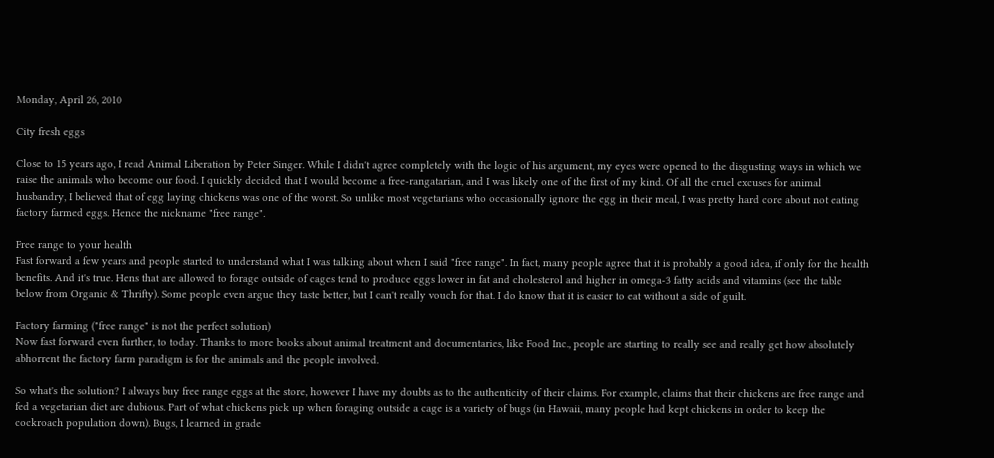Monday, April 26, 2010

City fresh eggs

Close to 15 years ago, I read Animal Liberation by Peter Singer. While I didn't agree completely with the logic of his argument, my eyes were opened to the disgusting ways in which we raise the animals who become our food. I quickly decided that I would become a free-rangatarian, and I was likely one of the first of my kind. Of all the cruel excuses for animal husbandry, I believed that of egg laying chickens was one of the worst. So unlike most vegetarians who occasionally ignore the egg in their meal, I was pretty hard core about not eating factory farmed eggs. Hence the nickname "free range".

Free range to your health
Fast forward a few years and people started to understand what I was talking about when I said "free range". In fact, many people agree that it is probably a good idea, if only for the health benefits. And it's true. Hens that are allowed to forage outside of cages tend to produce eggs lower in fat and cholesterol and higher in omega-3 fatty acids and vitamins (see the table below from Organic & Thrifty). Some people even argue they taste better, but I can't really vouch for that. I do know that it is easier to eat without a side of guilt.

Factory farming ("free range" is not the perfect solution)
Now fast forward even further, to today. Thanks to more books about animal treatment and documentaries, like Food Inc., people are starting to really see and really get how absolutely abhorrent the factory farm paradigm is for the animals and the people involved.

So what's the solution? I always buy free range eggs at the store, however I have my doubts as to the authenticity of their claims. For example, claims that their chickens are free range and fed a vegetarian diet are dubious. Part of what chickens pick up when foraging outside a cage is a variety of bugs (in Hawaii, many people had kept chickens in order to keep the cockroach population down). Bugs, I learned in grade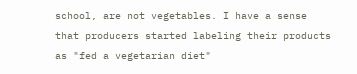school, are not vegetables. I have a sense that producers started labeling their products as "fed a vegetarian diet"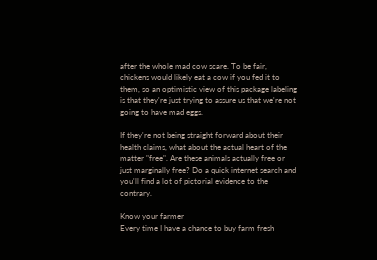after the whole mad cow scare. To be fair, chickens would likely eat a cow if you fed it to them, so an optimistic view of this package labeling is that they're just trying to assure us that we're not going to have mad eggs.

If they're not being straight forward about their health claims, what about the actual heart of the matter "free". Are these animals actually free or just marginally free? Do a quick internet search and you'll find a lot of pictorial evidence to the contrary.

Know your farmer
Every time I have a chance to buy farm fresh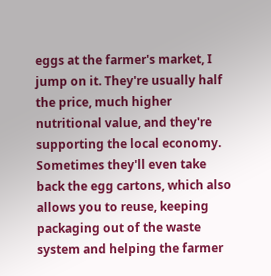eggs at the farmer's market, I jump on it. They're usually half the price, much higher nutritional value, and they're supporting the local economy. Sometimes they'll even take back the egg cartons, which also allows you to reuse, keeping packaging out of the waste system and helping the farmer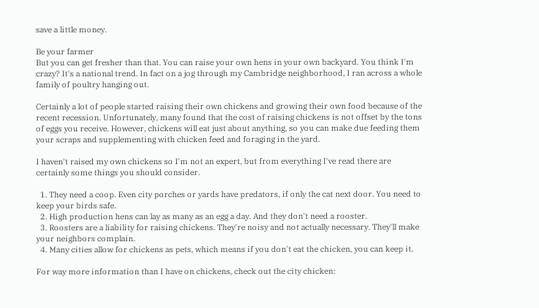save a little money.

Be your farmer
But you can get fresher than that. You can raise your own hens in your own backyard. You think I'm crazy? It's a national trend. In fact on a jog through my Cambridge neighborhood, I ran across a whole family of poultry hanging out.

Certainly a lot of people started raising their own chickens and growing their own food because of the recent recession. Unfortunately, many found that the cost of raising chickens is not offset by the tons of eggs you receive. However, chickens will eat just about anything, so you can make due feeding them your scraps and supplementing with chicken feed and foraging in the yard.

I haven't raised my own chickens so I'm not an expert, but from everything I've read there are certainly some things you should consider.

  1. They need a coop. Even city porches or yards have predators, if only the cat next door. You need to keep your birds safe.
  2. High production hens can lay as many as an egg a day. And they don't need a rooster.
  3. Roosters are a liability for raising chickens. They're noisy and not actually necessary. They'll make your neighbors complain.
  4. Many cities allow for chickens as pets, which means if you don't eat the chicken, you can keep it.

For way more information than I have on chickens, check out the city chicken: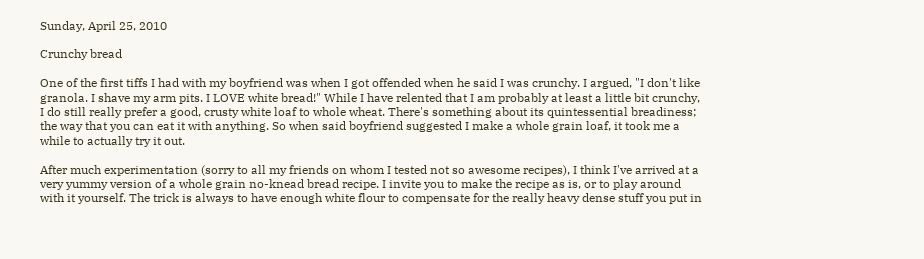Sunday, April 25, 2010

Crunchy bread

One of the first tiffs I had with my boyfriend was when I got offended when he said I was crunchy. I argued, "I don't like granola. I shave my arm pits. I LOVE white bread!" While I have relented that I am probably at least a little bit crunchy, I do still really prefer a good, crusty white loaf to whole wheat. There's something about its quintessential breadiness; the way that you can eat it with anything. So when said boyfriend suggested I make a whole grain loaf, it took me a while to actually try it out.

After much experimentation (sorry to all my friends on whom I tested not so awesome recipes), I think I've arrived at a very yummy version of a whole grain no-knead bread recipe. I invite you to make the recipe as is, or to play around with it yourself. The trick is always to have enough white flour to compensate for the really heavy dense stuff you put in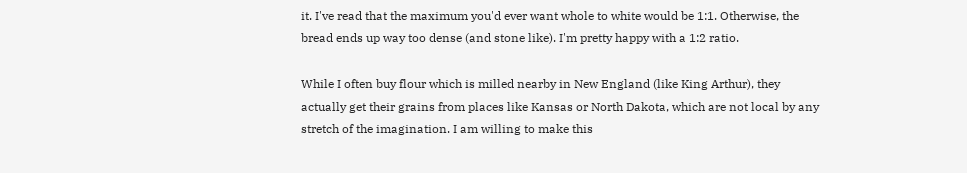it. I've read that the maximum you'd ever want whole to white would be 1:1. Otherwise, the bread ends up way too dense (and stone like). I'm pretty happy with a 1:2 ratio.

While I often buy flour which is milled nearby in New England (like King Arthur), they actually get their grains from places like Kansas or North Dakota, which are not local by any stretch of the imagination. I am willing to make this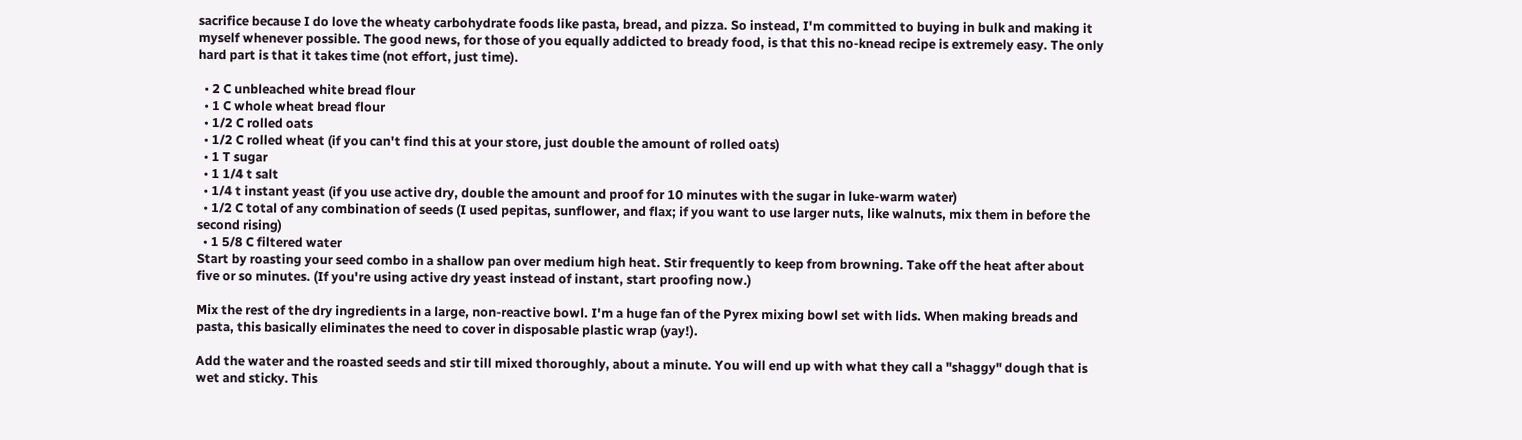sacrifice because I do love the wheaty carbohydrate foods like pasta, bread, and pizza. So instead, I'm committed to buying in bulk and making it myself whenever possible. The good news, for those of you equally addicted to bready food, is that this no-knead recipe is extremely easy. The only hard part is that it takes time (not effort, just time).

  • 2 C unbleached white bread flour
  • 1 C whole wheat bread flour
  • 1/2 C rolled oats
  • 1/2 C rolled wheat (if you can't find this at your store, just double the amount of rolled oats)
  • 1 T sugar
  • 1 1/4 t salt
  • 1/4 t instant yeast (if you use active dry, double the amount and proof for 10 minutes with the sugar in luke-warm water)
  • 1/2 C total of any combination of seeds (I used pepitas, sunflower, and flax; if you want to use larger nuts, like walnuts, mix them in before the second rising)
  • 1 5/8 C filtered water
Start by roasting your seed combo in a shallow pan over medium high heat. Stir frequently to keep from browning. Take off the heat after about five or so minutes. (If you're using active dry yeast instead of instant, start proofing now.)

Mix the rest of the dry ingredients in a large, non-reactive bowl. I'm a huge fan of the Pyrex mixing bowl set with lids. When making breads and pasta, this basically eliminates the need to cover in disposable plastic wrap (yay!).

Add the water and the roasted seeds and stir till mixed thoroughly, about a minute. You will end up with what they call a "shaggy" dough that is wet and sticky. This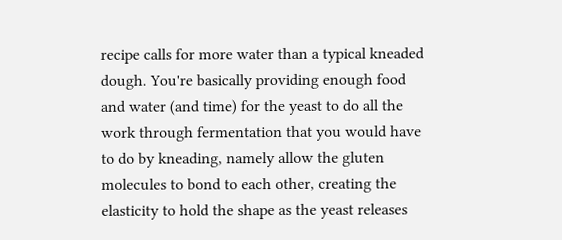recipe calls for more water than a typical kneaded dough. You're basically providing enough food and water (and time) for the yeast to do all the work through fermentation that you would have to do by kneading, namely allow the gluten molecules to bond to each other, creating the elasticity to hold the shape as the yeast releases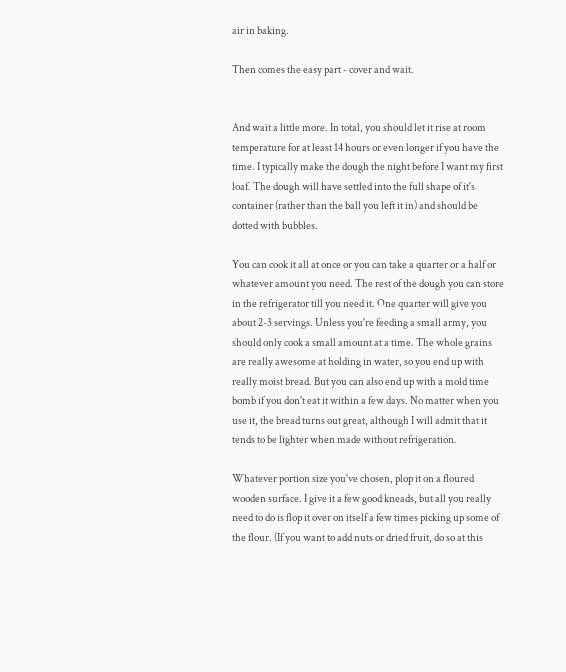air in baking.

Then comes the easy part - cover and wait.


And wait a little more. In total, you should let it rise at room temperature for at least 14 hours or even longer if you have the time. I typically make the dough the night before I want my first loaf. The dough will have settled into the full shape of it's container (rather than the ball you left it in) and should be dotted with bubbles.

You can cook it all at once or you can take a quarter or a half or whatever amount you need. The rest of the dough you can store in the refrigerator till you need it. One quarter will give you about 2-3 servings. Unless you're feeding a small army, you should only cook a small amount at a time. The whole grains are really awesome at holding in water, so you end up with really moist bread. But you can also end up with a mold time bomb if you don't eat it within a few days. No matter when you use it, the bread turns out great, although I will admit that it tends to be lighter when made without refrigeration.

Whatever portion size you've chosen, plop it on a floured wooden surface. I give it a few good kneads, but all you really need to do is flop it over on itself a few times picking up some of the flour. (If you want to add nuts or dried fruit, do so at this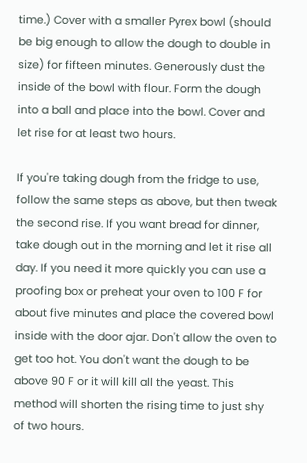time.) Cover with a smaller Pyrex bowl (should be big enough to allow the dough to double in size) for fifteen minutes. Generously dust the inside of the bowl with flour. Form the dough into a ball and place into the bowl. Cover and let rise for at least two hours.

If you're taking dough from the fridge to use, follow the same steps as above, but then tweak the second rise. If you want bread for dinner, take dough out in the morning and let it rise all day. If you need it more quickly you can use a proofing box or preheat your oven to 100 F for about five minutes and place the covered bowl inside with the door ajar. Don't allow the oven to get too hot. You don't want the dough to be above 90 F or it will kill all the yeast. This method will shorten the rising time to just shy of two hours.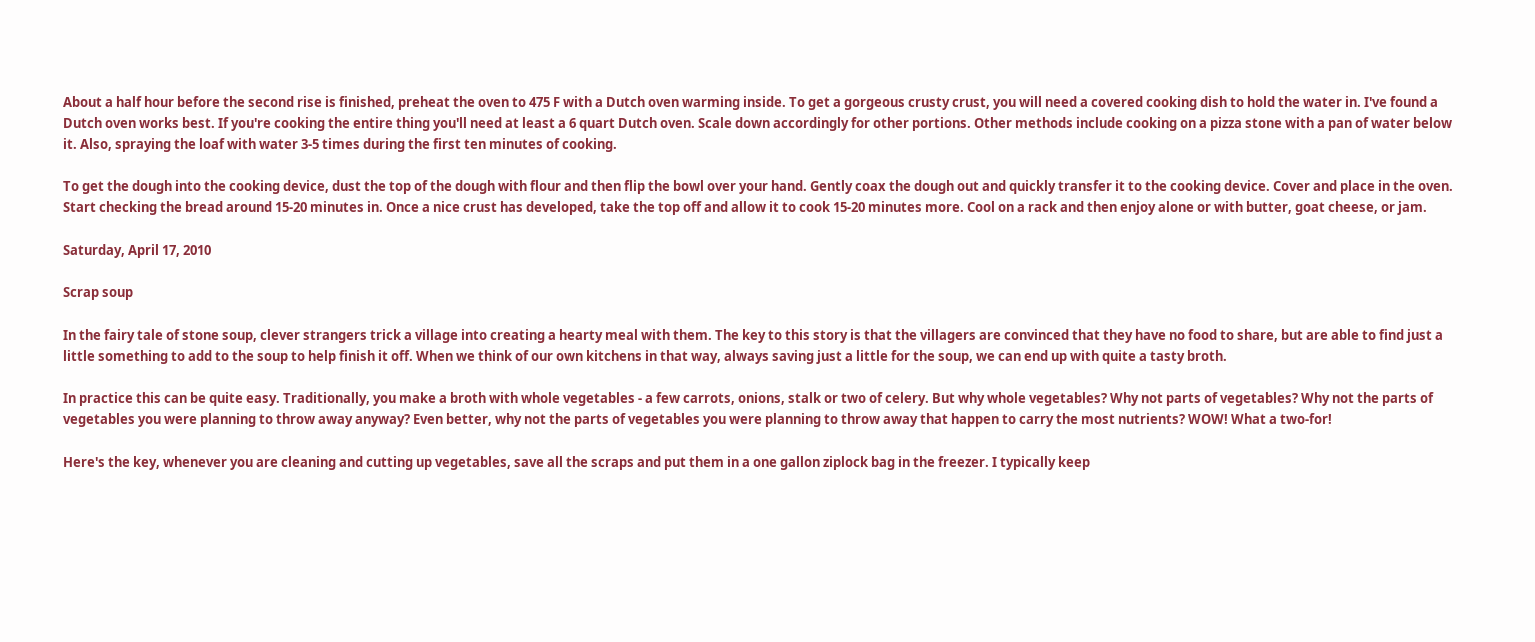About a half hour before the second rise is finished, preheat the oven to 475 F with a Dutch oven warming inside. To get a gorgeous crusty crust, you will need a covered cooking dish to hold the water in. I've found a Dutch oven works best. If you're cooking the entire thing you'll need at least a 6 quart Dutch oven. Scale down accordingly for other portions. Other methods include cooking on a pizza stone with a pan of water below it. Also, spraying the loaf with water 3-5 times during the first ten minutes of cooking.

To get the dough into the cooking device, dust the top of the dough with flour and then flip the bowl over your hand. Gently coax the dough out and quickly transfer it to the cooking device. Cover and place in the oven. Start checking the bread around 15-20 minutes in. Once a nice crust has developed, take the top off and allow it to cook 15-20 minutes more. Cool on a rack and then enjoy alone or with butter, goat cheese, or jam.

Saturday, April 17, 2010

Scrap soup

In the fairy tale of stone soup, clever strangers trick a village into creating a hearty meal with them. The key to this story is that the villagers are convinced that they have no food to share, but are able to find just a little something to add to the soup to help finish it off. When we think of our own kitchens in that way, always saving just a little for the soup, we can end up with quite a tasty broth.

In practice this can be quite easy. Traditionally, you make a broth with whole vegetables - a few carrots, onions, stalk or two of celery. But why whole vegetables? Why not parts of vegetables? Why not the parts of vegetables you were planning to throw away anyway? Even better, why not the parts of vegetables you were planning to throw away that happen to carry the most nutrients? WOW! What a two-for!

Here's the key, whenever you are cleaning and cutting up vegetables, save all the scraps and put them in a one gallon ziplock bag in the freezer. I typically keep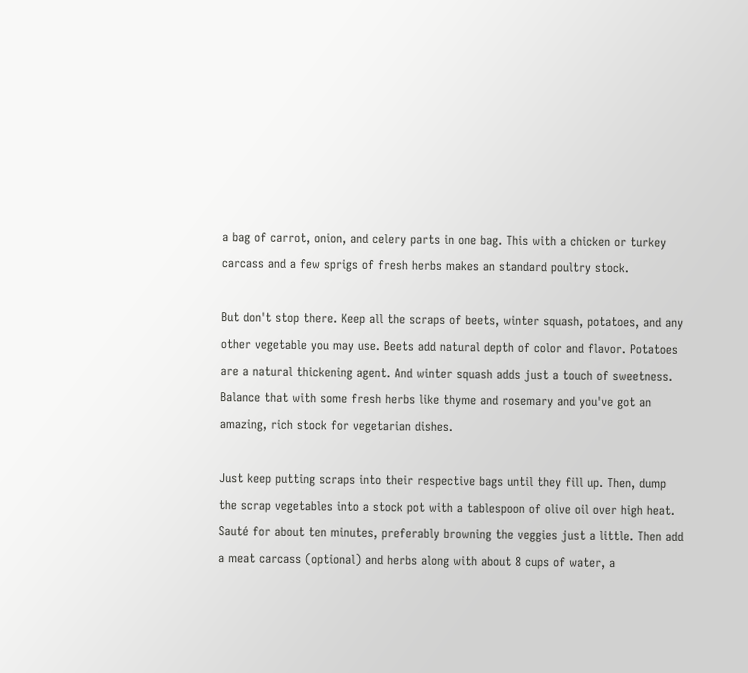a bag of carrot, onion, and celery parts in one bag. This with a chicken or turkey carcass and a few sprigs of fresh herbs makes an standard poultry stock.

But don't stop there. Keep all the scraps of beets, winter squash, potatoes, and any other vegetable you may use. Beets add natural depth of color and flavor. Potatoes are a natural thickening agent. And winter squash adds just a touch of sweetness. Balance that with some fresh herbs like thyme and rosemary and you've got an amazing, rich stock for vegetarian dishes.

Just keep putting scraps into their respective bags until they fill up. Then, dump the scrap vegetables into a stock pot with a tablespoon of olive oil over high heat. Sauté for about ten minutes, preferably browning the veggies just a little. Then add a meat carcass (optional) and herbs along with about 8 cups of water, a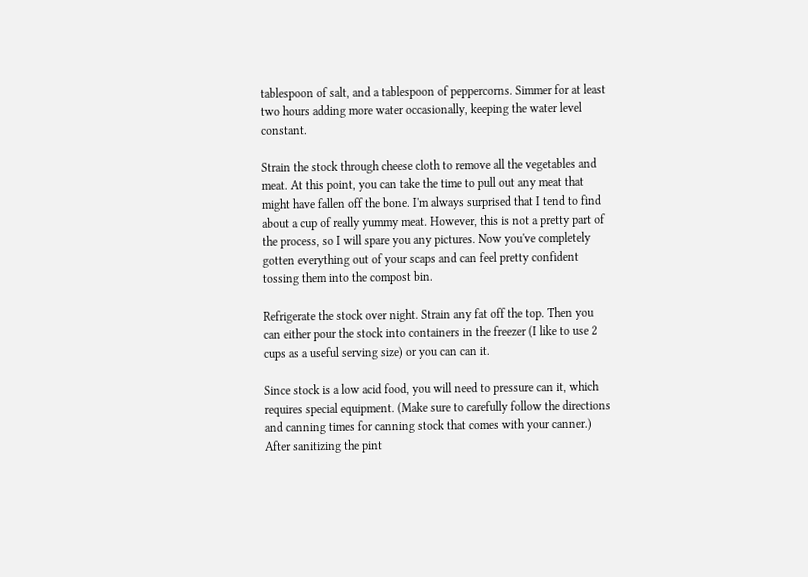tablespoon of salt, and a tablespoon of peppercorns. Simmer for at least two hours adding more water occasionally, keeping the water level constant.

Strain the stock through cheese cloth to remove all the vegetables and meat. At this point, you can take the time to pull out any meat that might have fallen off the bone. I'm always surprised that I tend to find about a cup of really yummy meat. However, this is not a pretty part of the process, so I will spare you any pictures. Now you've completely gotten everything out of your scaps and can feel pretty confident tossing them into the compost bin.

Refrigerate the stock over night. Strain any fat off the top. Then you can either pour the stock into containers in the freezer (I like to use 2 cups as a useful serving size) or you can can it.

Since stock is a low acid food, you will need to pressure can it, which requires special equipment. (Make sure to carefully follow the directions and canning times for canning stock that comes with your canner.) After sanitizing the pint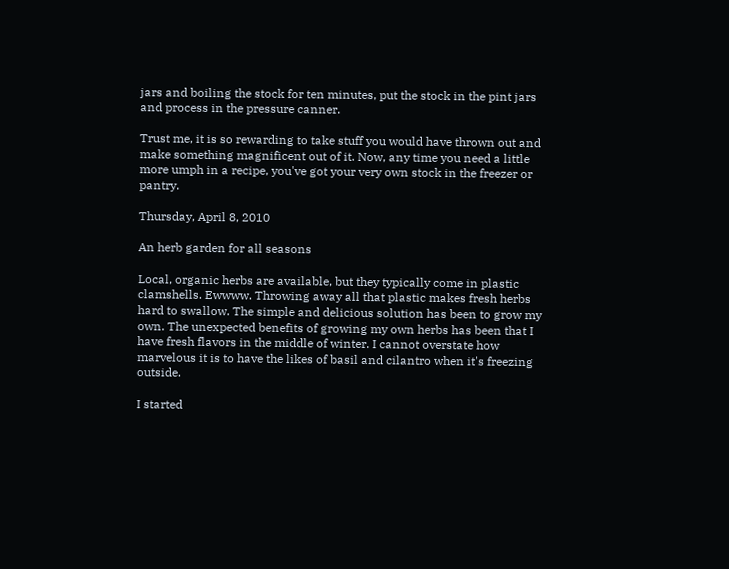jars and boiling the stock for ten minutes, put the stock in the pint jars and process in the pressure canner.

Trust me, it is so rewarding to take stuff you would have thrown out and make something magnificent out of it. Now, any time you need a little more umph in a recipe, you've got your very own stock in the freezer or pantry.

Thursday, April 8, 2010

An herb garden for all seasons

Local, organic herbs are available, but they typically come in plastic clamshells. Ewwww. Throwing away all that plastic makes fresh herbs hard to swallow. The simple and delicious solution has been to grow my own. The unexpected benefits of growing my own herbs has been that I have fresh flavors in the middle of winter. I cannot overstate how marvelous it is to have the likes of basil and cilantro when it's freezing outside.

I started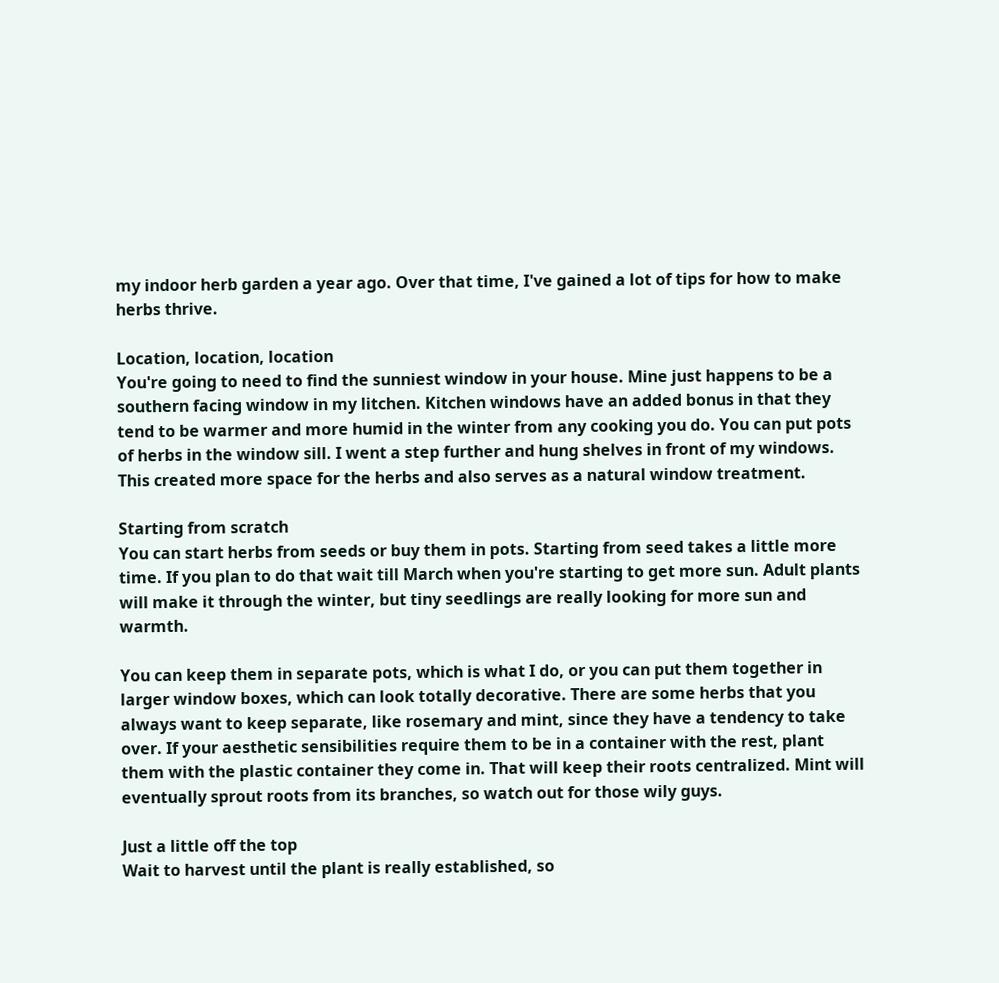my indoor herb garden a year ago. Over that time, I've gained a lot of tips for how to make herbs thrive.

Location, location, location
You're going to need to find the sunniest window in your house. Mine just happens to be a southern facing window in my litchen. Kitchen windows have an added bonus in that they tend to be warmer and more humid in the winter from any cooking you do. You can put pots of herbs in the window sill. I went a step further and hung shelves in front of my windows. This created more space for the herbs and also serves as a natural window treatment.

Starting from scratch
You can start herbs from seeds or buy them in pots. Starting from seed takes a little more time. If you plan to do that wait till March when you're starting to get more sun. Adult plants will make it through the winter, but tiny seedlings are really looking for more sun and warmth.

You can keep them in separate pots, which is what I do, or you can put them together in larger window boxes, which can look totally decorative. There are some herbs that you always want to keep separate, like rosemary and mint, since they have a tendency to take over. If your aesthetic sensibilities require them to be in a container with the rest, plant them with the plastic container they come in. That will keep their roots centralized. Mint will eventually sprout roots from its branches, so watch out for those wily guys.

Just a little off the top
Wait to harvest until the plant is really established, so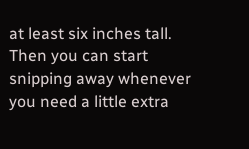at least six inches tall. Then you can start snipping away whenever you need a little extra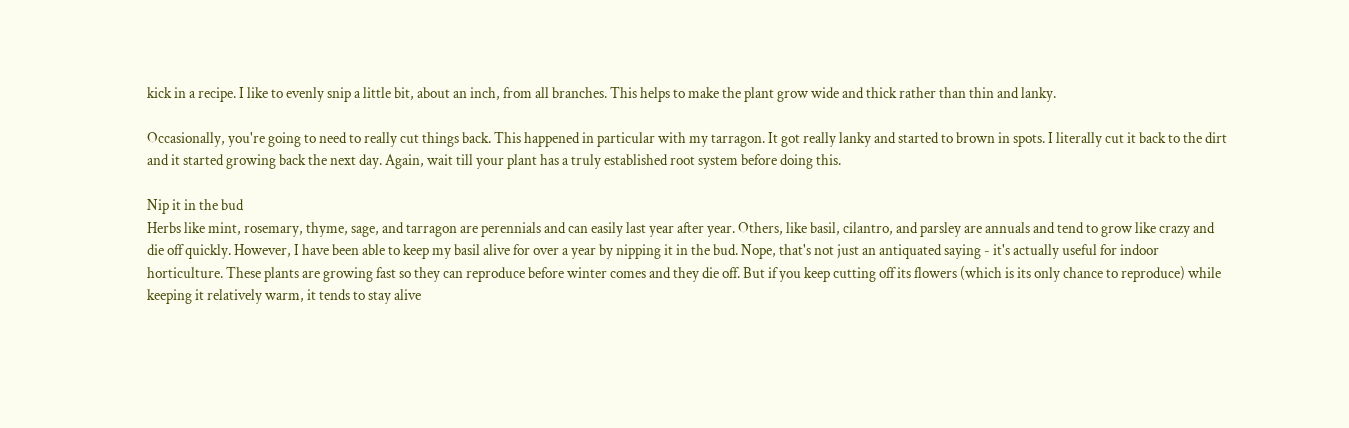kick in a recipe. I like to evenly snip a little bit, about an inch, from all branches. This helps to make the plant grow wide and thick rather than thin and lanky.

Occasionally, you're going to need to really cut things back. This happened in particular with my tarragon. It got really lanky and started to brown in spots. I literally cut it back to the dirt and it started growing back the next day. Again, wait till your plant has a truly established root system before doing this.

Nip it in the bud
Herbs like mint, rosemary, thyme, sage, and tarragon are perennials and can easily last year after year. Others, like basil, cilantro, and parsley are annuals and tend to grow like crazy and die off quickly. However, I have been able to keep my basil alive for over a year by nipping it in the bud. Nope, that's not just an antiquated saying - it's actually useful for indoor horticulture. These plants are growing fast so they can reproduce before winter comes and they die off. But if you keep cutting off its flowers (which is its only chance to reproduce) while keeping it relatively warm, it tends to stay alive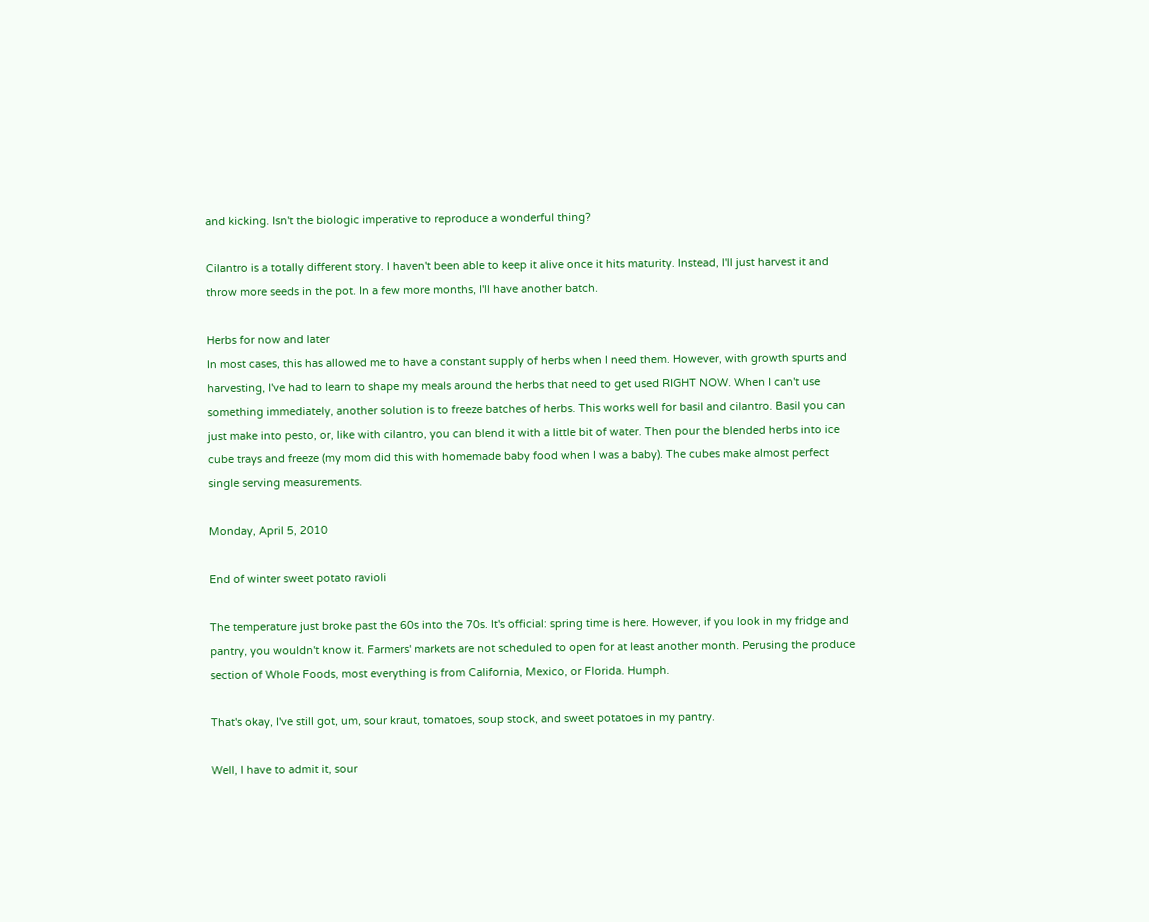and kicking. Isn't the biologic imperative to reproduce a wonderful thing?

Cilantro is a totally different story. I haven't been able to keep it alive once it hits maturity. Instead, I'll just harvest it and throw more seeds in the pot. In a few more months, I'll have another batch.

Herbs for now and later
In most cases, this has allowed me to have a constant supply of herbs when I need them. However, with growth spurts and harvesting, I've had to learn to shape my meals around the herbs that need to get used RIGHT NOW. When I can't use something immediately, another solution is to freeze batches of herbs. This works well for basil and cilantro. Basil you can just make into pesto, or, like with cilantro, you can blend it with a little bit of water. Then pour the blended herbs into ice cube trays and freeze (my mom did this with homemade baby food when I was a baby). The cubes make almost perfect single serving measurements.

Monday, April 5, 2010

End of winter sweet potato ravioli

The temperature just broke past the 60s into the 70s. It's official: spring time is here. However, if you look in my fridge and pantry, you wouldn't know it. Farmers' markets are not scheduled to open for at least another month. Perusing the produce section of Whole Foods, most everything is from California, Mexico, or Florida. Humph.

That's okay, I've still got, um, sour kraut, tomatoes, soup stock, and sweet potatoes in my pantry.

Well, I have to admit it, sour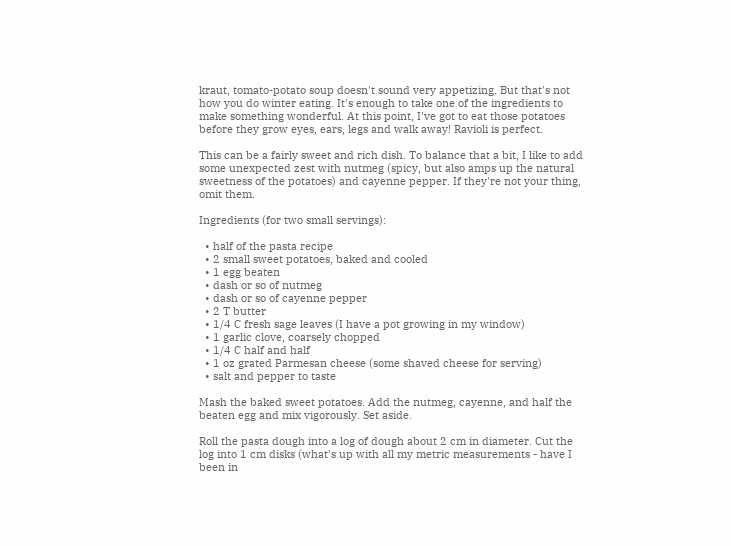kraut, tomato-potato soup doesn't sound very appetizing. But that's not how you do winter eating. It's enough to take one of the ingredients to make something wonderful. At this point, I've got to eat those potatoes before they grow eyes, ears, legs and walk away! Ravioli is perfect.

This can be a fairly sweet and rich dish. To balance that a bit, I like to add some unexpected zest with nutmeg (spicy, but also amps up the natural sweetness of the potatoes) and cayenne pepper. If they're not your thing, omit them.

Ingredients (for two small servings):

  • half of the pasta recipe
  • 2 small sweet potatoes, baked and cooled
  • 1 egg beaten
  • dash or so of nutmeg
  • dash or so of cayenne pepper
  • 2 T butter
  • 1/4 C fresh sage leaves (I have a pot growing in my window)
  • 1 garlic clove, coarsely chopped
  • 1/4 C half and half
  • 1 oz grated Parmesan cheese (some shaved cheese for serving)
  • salt and pepper to taste

Mash the baked sweet potatoes. Add the nutmeg, cayenne, and half the beaten egg and mix vigorously. Set aside.

Roll the pasta dough into a log of dough about 2 cm in diameter. Cut the log into 1 cm disks (what's up with all my metric measurements - have I been in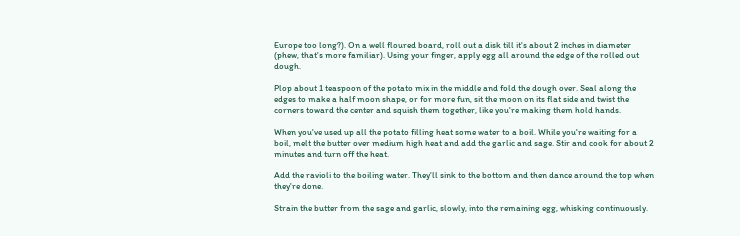Europe too long?). On a well floured board, roll out a disk till it's about 2 inches in diameter (phew, that's more familiar). Using your finger, apply egg all around the edge of the rolled out dough.

Plop about 1 teaspoon of the potato mix in the middle and fold the dough over. Seal along the edges to make a half moon shape, or for more fun, sit the moon on its flat side and twist the corners toward the center and squish them together, like you're making them hold hands.

When you've used up all the potato filling heat some water to a boil. While you're waiting for a boil, melt the butter over medium high heat and add the garlic and sage. Stir and cook for about 2 minutes and turn off the heat.

Add the ravioli to the boiling water. They'll sink to the bottom and then dance around the top when they're done.

Strain the butter from the sage and garlic, slowly, into the remaining egg, whisking continuously.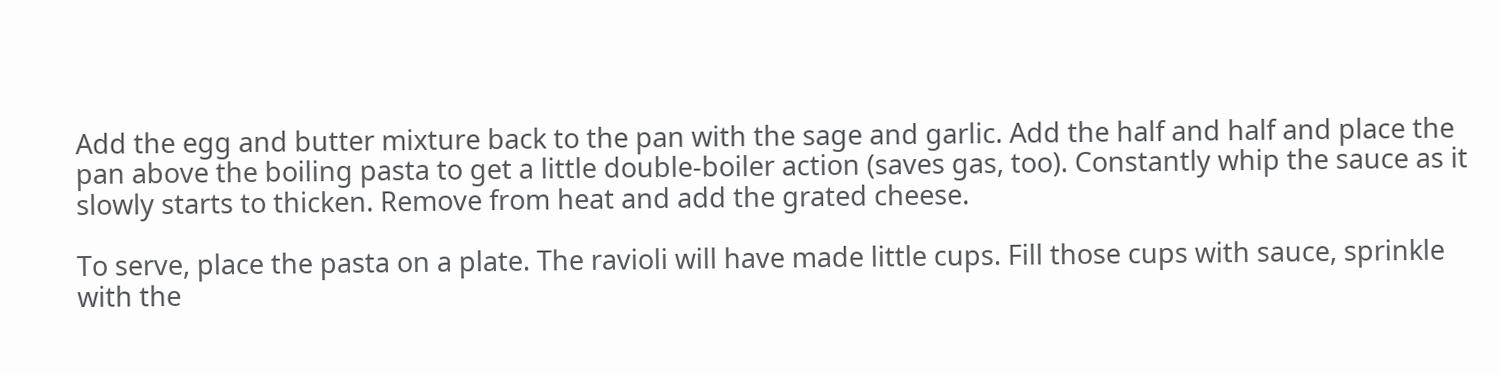Add the egg and butter mixture back to the pan with the sage and garlic. Add the half and half and place the pan above the boiling pasta to get a little double-boiler action (saves gas, too). Constantly whip the sauce as it slowly starts to thicken. Remove from heat and add the grated cheese.

To serve, place the pasta on a plate. The ravioli will have made little cups. Fill those cups with sauce, sprinkle with the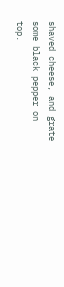shaved cheese, and grate some black pepper on top.